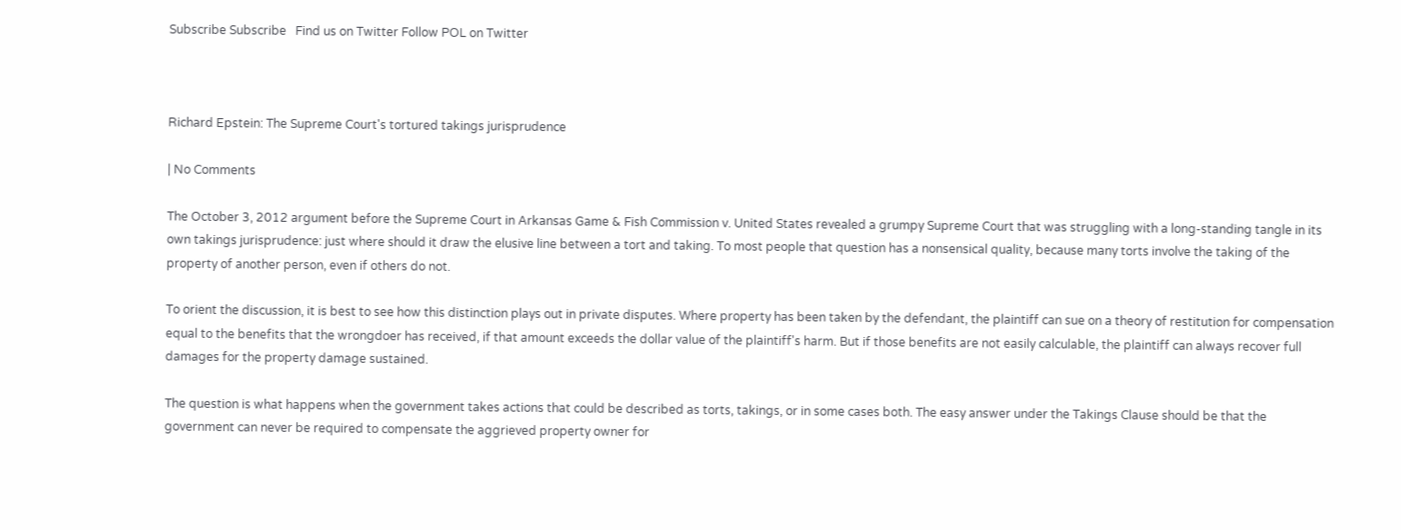Subscribe Subscribe   Find us on Twitter Follow POL on Twitter



Richard Epstein: The Supreme Court's tortured takings jurisprudence

| No Comments

The October 3, 2012 argument before the Supreme Court in Arkansas Game & Fish Commission v. United States revealed a grumpy Supreme Court that was struggling with a long-standing tangle in its own takings jurisprudence: just where should it draw the elusive line between a tort and taking. To most people that question has a nonsensical quality, because many torts involve the taking of the property of another person, even if others do not.

To orient the discussion, it is best to see how this distinction plays out in private disputes. Where property has been taken by the defendant, the plaintiff can sue on a theory of restitution for compensation equal to the benefits that the wrongdoer has received, if that amount exceeds the dollar value of the plaintiff's harm. But if those benefits are not easily calculable, the plaintiff can always recover full damages for the property damage sustained.

The question is what happens when the government takes actions that could be described as torts, takings, or in some cases both. The easy answer under the Takings Clause should be that the government can never be required to compensate the aggrieved property owner for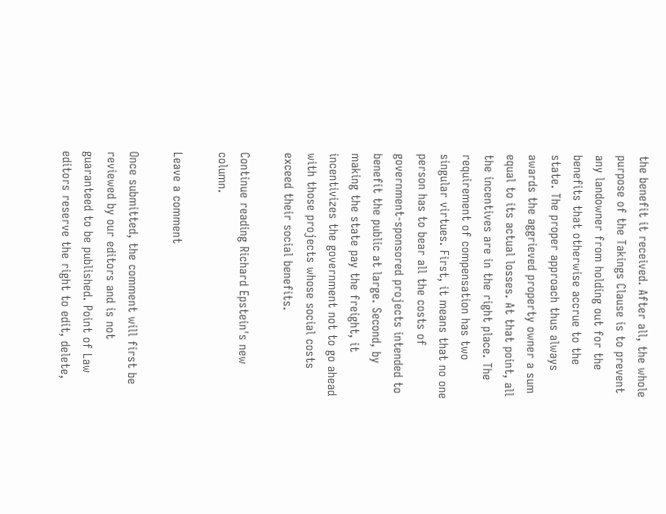the benefit it received. After all, the whole purpose of the Takings Clause is to prevent any landowner from holding out for the benefits that otherwise accrue to the state. The proper approach thus always awards the aggrieved property owner a sum equal to its actual losses. At that point, all the incentives are in the right place. The requirement of compensation has two singular virtues. First, it means that no one person has to bear all the costs of government-sponsored projects intended to benefit the public at large. Second, by making the state pay the freight, it incentivizes the government not to go ahead with those projects whose social costs exceed their social benefits.

Continue reading Richard Epstein's new column.

Leave a comment

Once submitted, the comment will first be reviewed by our editors and is not guaranteed to be published. Point of Law editors reserve the right to edit, delete,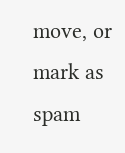move, or mark as spam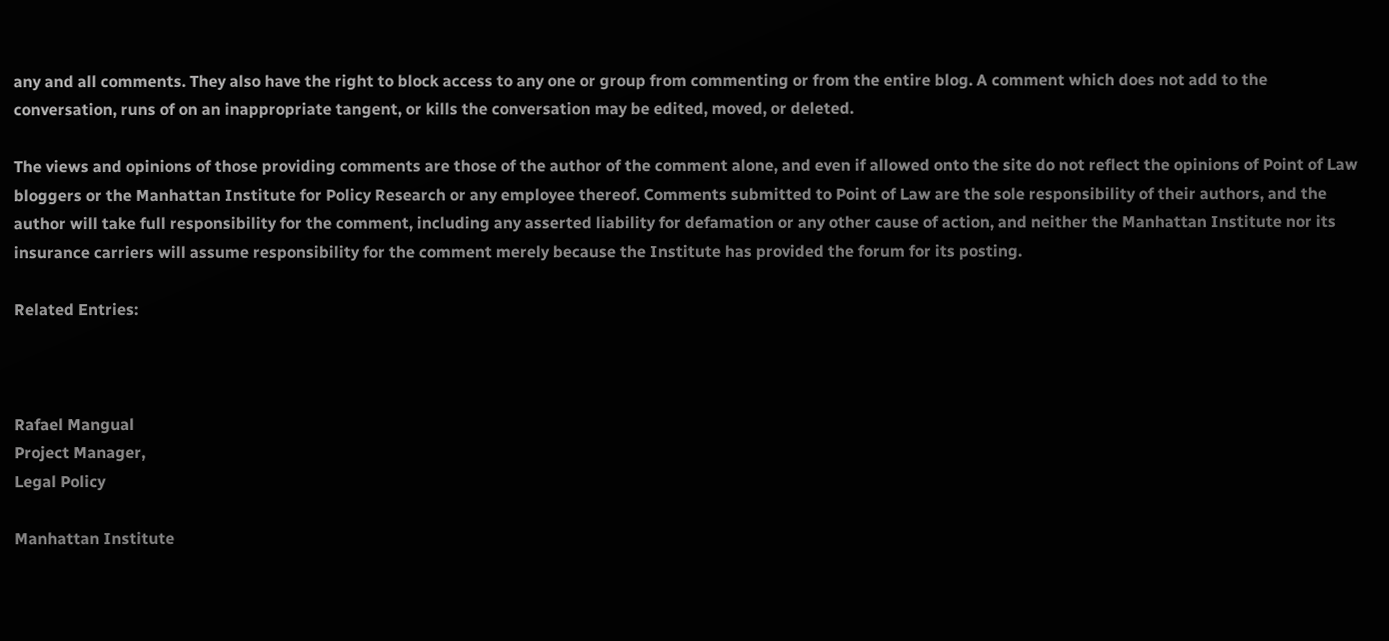any and all comments. They also have the right to block access to any one or group from commenting or from the entire blog. A comment which does not add to the conversation, runs of on an inappropriate tangent, or kills the conversation may be edited, moved, or deleted.

The views and opinions of those providing comments are those of the author of the comment alone, and even if allowed onto the site do not reflect the opinions of Point of Law bloggers or the Manhattan Institute for Policy Research or any employee thereof. Comments submitted to Point of Law are the sole responsibility of their authors, and the author will take full responsibility for the comment, including any asserted liability for defamation or any other cause of action, and neither the Manhattan Institute nor its insurance carriers will assume responsibility for the comment merely because the Institute has provided the forum for its posting.

Related Entries:



Rafael Mangual
Project Manager,
Legal Policy

Manhattan Institute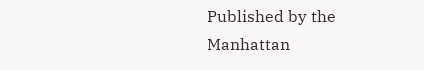Published by the Manhattan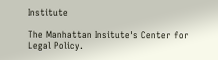Institute

The Manhattan Insitute's Center for Legal Policy.